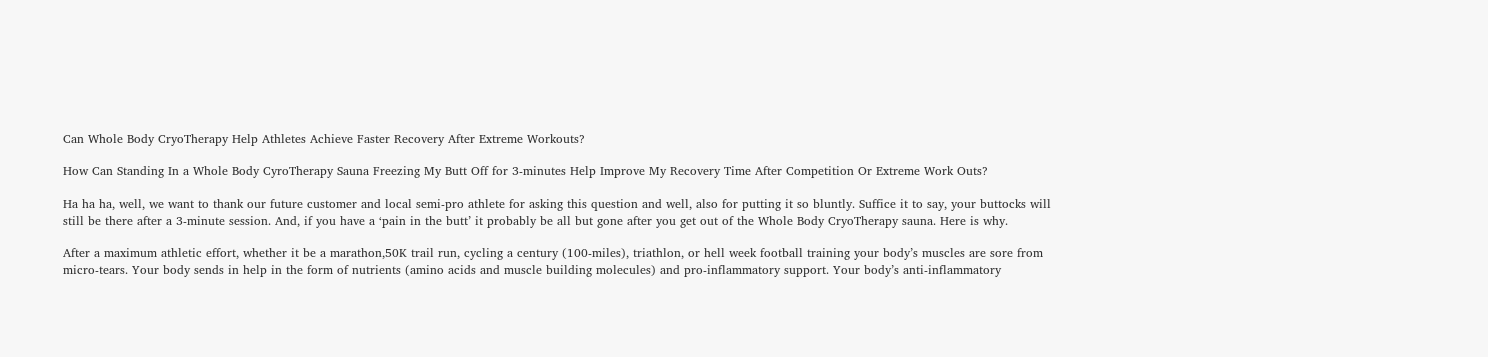Can Whole Body CryoTherapy Help Athletes Achieve Faster Recovery After Extreme Workouts?

How Can Standing In a Whole Body CyroTherapy Sauna Freezing My Butt Off for 3-minutes Help Improve My Recovery Time After Competition Or Extreme Work Outs?

Ha ha ha, well, we want to thank our future customer and local semi-pro athlete for asking this question and well, also for putting it so bluntly. Suffice it to say, your buttocks will still be there after a 3-minute session. And, if you have a ‘pain in the butt’ it probably be all but gone after you get out of the Whole Body CryoTherapy sauna. Here is why.

After a maximum athletic effort, whether it be a marathon,50K trail run, cycling a century (100-miles), triathlon, or hell week football training your body’s muscles are sore from micro-tears. Your body sends in help in the form of nutrients (amino acids and muscle building molecules) and pro-inflammatory support. Your body’s anti-inflammatory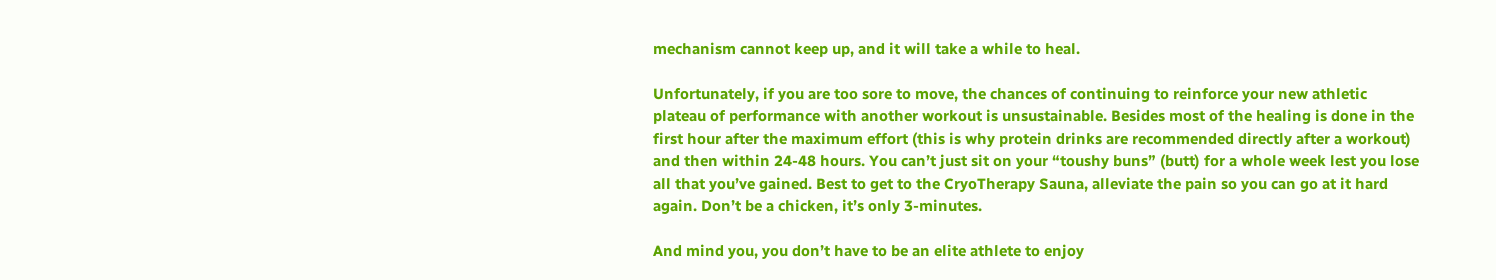mechanism cannot keep up, and it will take a while to heal.

Unfortunately, if you are too sore to move, the chances of continuing to reinforce your new athletic plateau of performance with another workout is unsustainable. Besides most of the healing is done in the first hour after the maximum effort (this is why protein drinks are recommended directly after a workout) and then within 24-48 hours. You can’t just sit on your “toushy buns” (butt) for a whole week lest you lose all that you’ve gained. Best to get to the CryoTherapy Sauna, alleviate the pain so you can go at it hard again. Don’t be a chicken, it’s only 3-minutes.

And mind you, you don’t have to be an elite athlete to enjoy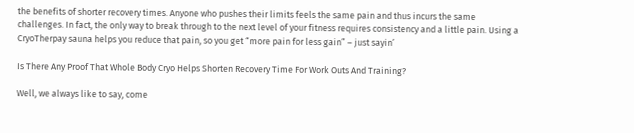the benefits of shorter recovery times. Anyone who pushes their limits feels the same pain and thus incurs the same challenges. In fact, the only way to break through to the next level of your fitness requires consistency and a little pain. Using a CryoTherpay sauna helps you reduce that pain, so you get “more pain for less gain” – just sayin’

Is There Any Proof That Whole Body Cryo Helps Shorten Recovery Time For Work Outs And Training?

Well, we always like to say, come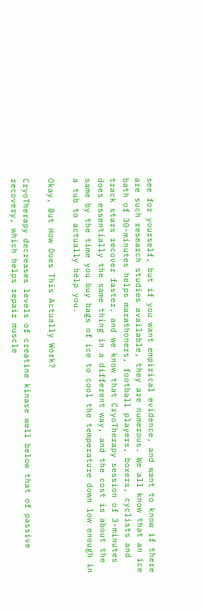see for yourself, but if you want empirical evidence, and want to know if there are such research studies available, they are numerous. We all know that an ice bath of 30-minutes helps marathoners, football players, boxers, cyclists and track stars recover faster, and we know that CryoTherapy session of 3-minutes does essentially the same thing in a different way, and the cost is about the same by the time you buy bags of ice to cool the temperature down low enough in a tub to actually help you.

Okay, But How Does This Actually Work?

CryoTherapy decreases levels of creatine kinase well below that of passive recovery, which helps repair muscle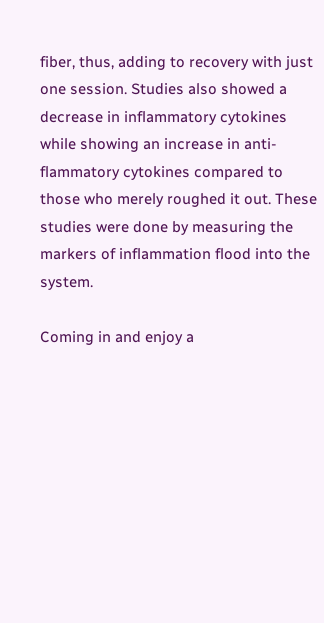fiber, thus, adding to recovery with just one session. Studies also showed a decrease in inflammatory cytokines while showing an increase in anti-flammatory cytokines compared to those who merely roughed it out. These studies were done by measuring the markers of inflammation flood into the system.

Coming in and enjoy a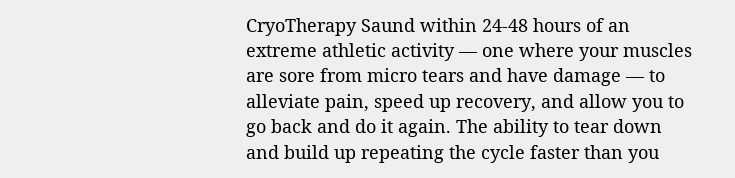CryoTherapy Saund within 24-48 hours of an extreme athletic activity — one where your muscles are sore from micro tears and have damage — to alleviate pain, speed up recovery, and allow you to go back and do it again. The ability to tear down and build up repeating the cycle faster than you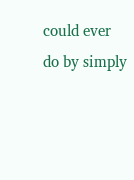could ever do by simply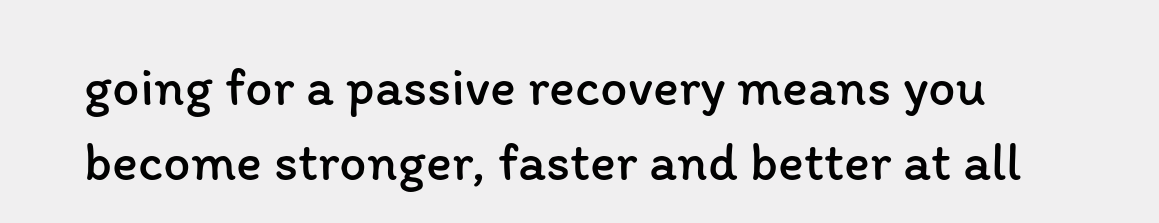going for a passive recovery means you become stronger, faster and better at all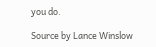you do.

Source by Lance Winslow